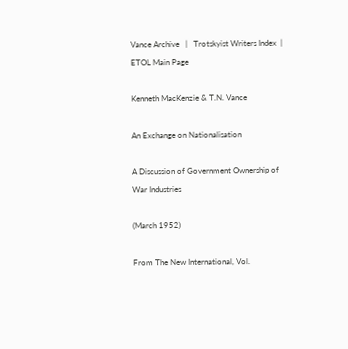Vance Archive   |   Trotskyist Writers Index  |   ETOL Main Page

Kenneth MacKenzie & T.N. Vance

An Exchange on Nationalisation

A Discussion of Government Ownership of War Industries

(March 1952)

From The New International, Vol.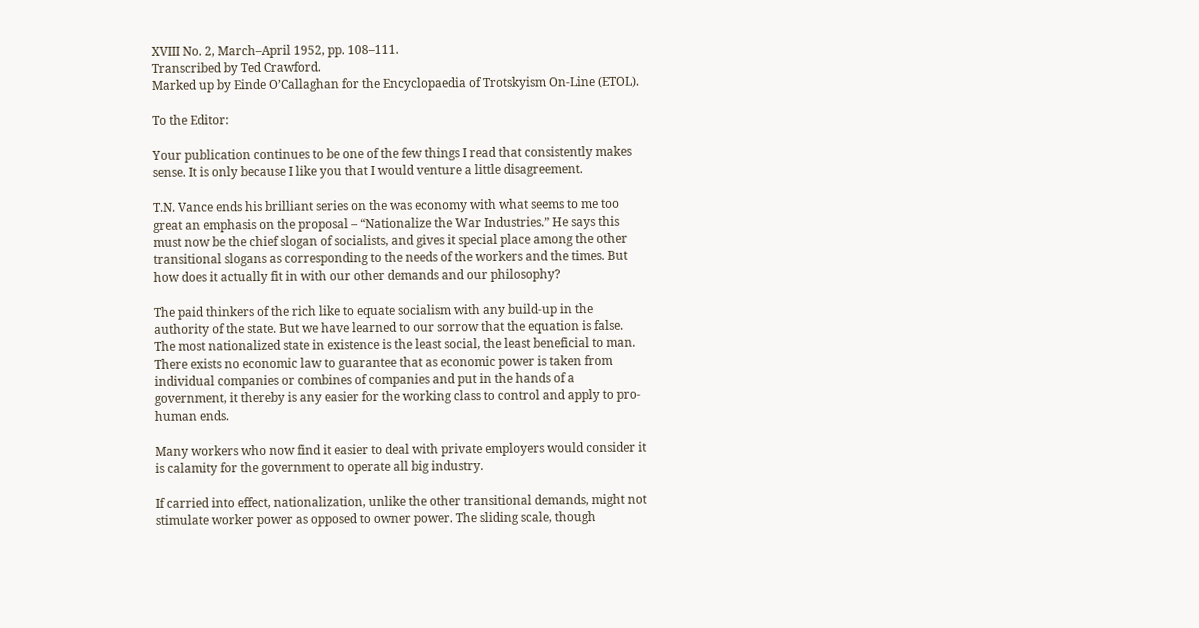XVIII No. 2, March–April 1952, pp. 108–111.
Transcribed by Ted Crawford.
Marked up by Einde O’Callaghan for the Encyclopaedia of Trotskyism On-Line (ETOL).

To the Editor:

Your publication continues to be one of the few things I read that consistently makes sense. It is only because I like you that I would venture a little disagreement.

T.N. Vance ends his brilliant series on the was economy with what seems to me too great an emphasis on the proposal – “Nationalize the War Industries.” He says this must now be the chief slogan of socialists, and gives it special place among the other transitional slogans as corresponding to the needs of the workers and the times. But how does it actually fit in with our other demands and our philosophy?

The paid thinkers of the rich like to equate socialism with any build-up in the authority of the state. But we have learned to our sorrow that the equation is false. The most nationalized state in existence is the least social, the least beneficial to man. There exists no economic law to guarantee that as economic power is taken from individual companies or combines of companies and put in the hands of a government, it thereby is any easier for the working class to control and apply to pro-human ends.

Many workers who now find it easier to deal with private employers would consider it is calamity for the government to operate all big industry.

If carried into effect, nationalization, unlike the other transitional demands, might not stimulate worker power as opposed to owner power. The sliding scale, though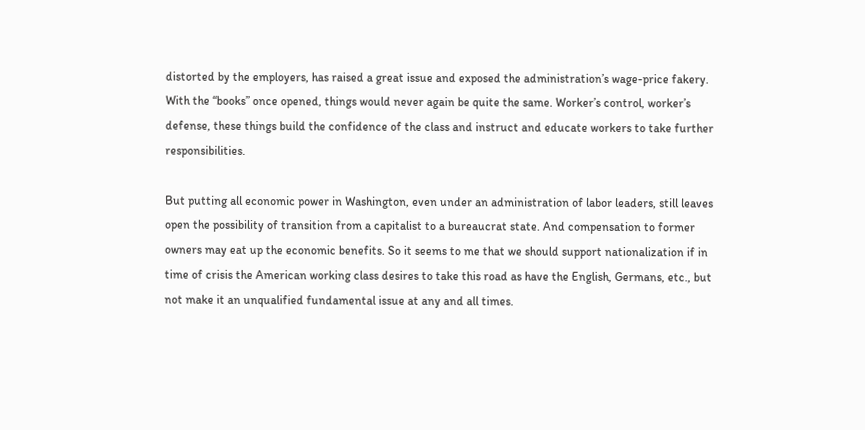distorted by the employers, has raised a great issue and exposed the administration’s wage-price fakery. With the “books” once opened, things would never again be quite the same. Worker’s control, worker’s defense, these things build the confidence of the class and instruct and educate workers to take further responsibilities.

But putting all economic power in Washington, even under an administration of labor leaders, still leaves open the possibility of transition from a capitalist to a bureaucrat state. And compensation to former owners may eat up the economic benefits. So it seems to me that we should support nationalization if in time of crisis the American working class desires to take this road as have the English, Germans, etc., but not make it an unqualified fundamental issue at any and all times.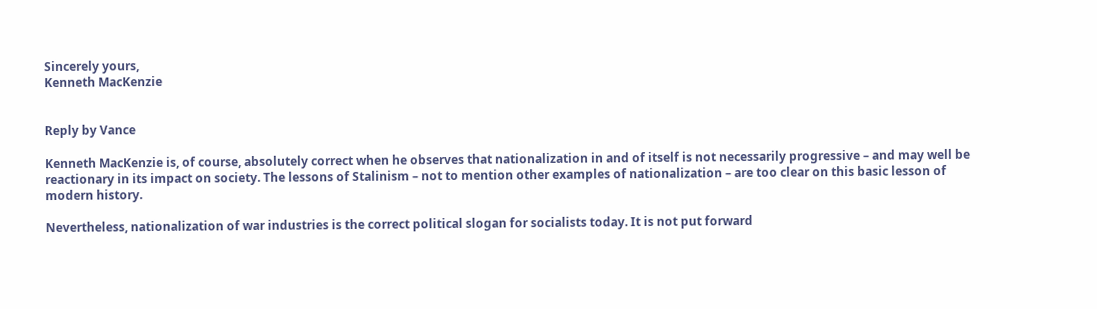Sincerely yours,
Kenneth MacKenzie


Reply by Vance

Kenneth MacKenzie is, of course, absolutely correct when he observes that nationalization in and of itself is not necessarily progressive – and may well be reactionary in its impact on society. The lessons of Stalinism – not to mention other examples of nationalization – are too clear on this basic lesson of modern history.

Nevertheless, nationalization of war industries is the correct political slogan for socialists today. It is not put forward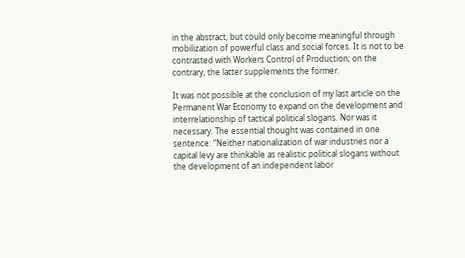in the abstract, but could only become meaningful through mobilization of powerful class and social forces. It is not to be contrasted with Workers Control of Production; on the contrary, the latter supplements the former.

It was not possible at the conclusion of my last article on the Permanent War Economy to expand on the development and interrelationship of tactical political slogans. Nor was it necessary. The essential thought was contained in one sentence: “Neither nationalization of war industries nor a capital levy are thinkable as realistic political slogans without the development of an independent labor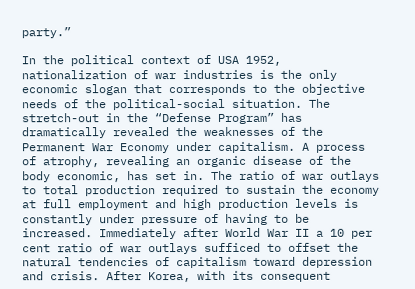party.”

In the political context of USA 1952, nationalization of war industries is the only economic slogan that corresponds to the objective needs of the political-social situation. The stretch-out in the “Defense Program” has dramatically revealed the weaknesses of the Permanent War Economy under capitalism. A process of atrophy, revealing an organic disease of the body economic, has set in. The ratio of war outlays to total production required to sustain the economy at full employment and high production levels is constantly under pressure of having to be increased. Immediately after World War II a 10 per cent ratio of war outlays sufficed to offset the natural tendencies of capitalism toward depression and crisis. After Korea, with its consequent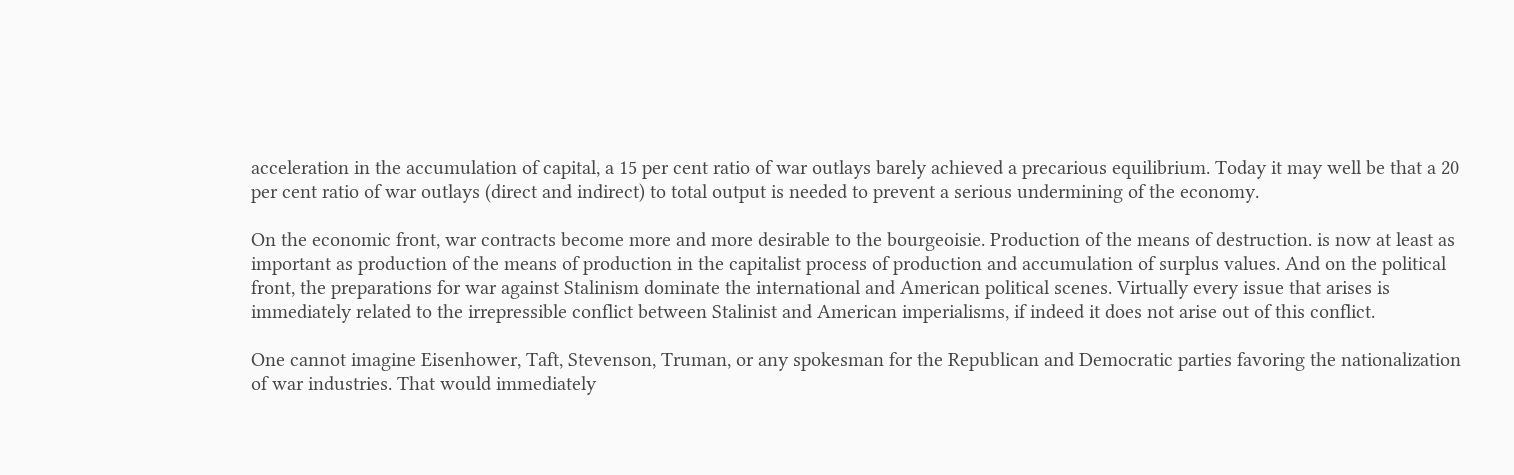acceleration in the accumulation of capital, a 15 per cent ratio of war outlays barely achieved a precarious equilibrium. Today it may well be that a 20 per cent ratio of war outlays (direct and indirect) to total output is needed to prevent a serious undermining of the economy.

On the economic front, war contracts become more and more desirable to the bourgeoisie. Production of the means of destruction. is now at least as important as production of the means of production in the capitalist process of production and accumulation of surplus values. And on the political front, the preparations for war against Stalinism dominate the international and American political scenes. Virtually every issue that arises is immediately related to the irrepressible conflict between Stalinist and American imperialisms, if indeed it does not arise out of this conflict.

One cannot imagine Eisenhower, Taft, Stevenson, Truman, or any spokesman for the Republican and Democratic parties favoring the nationalization of war industries. That would immediately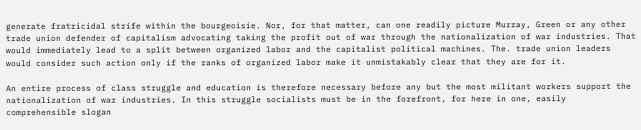generate fratricidal strife within the bourgeoisie. Nor, for that matter, can one readily picture Murray, Green or any other trade union defender of capitalism advocating taking the profit out of war through the nationalization of war industries. That would immediately lead to a split between organized labor and the capitalist political machines. The. trade union leaders would consider such action only if the ranks of organized labor make it unmistakably clear that they are for it.

An entire process of class struggle and education is therefore necessary before any but the most militant workers support the nationalization of war industries. In this struggle socialists must be in the forefront, for here in one, easily comprehensible slogan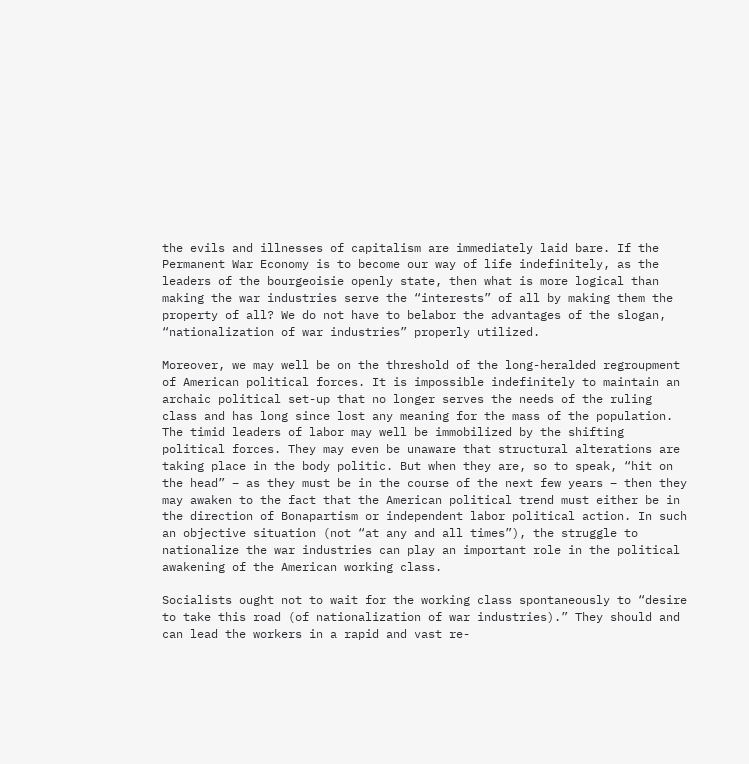the evils and illnesses of capitalism are immediately laid bare. If the Permanent War Economy is to become our way of life indefinitely, as the leaders of the bourgeoisie openly state, then what is more logical than making the war industries serve the “interests” of all by making them the property of all? We do not have to belabor the advantages of the slogan, “nationalization of war industries” properly utilized.

Moreover, we may well be on the threshold of the long-heralded regroupment of American political forces. It is impossible indefinitely to maintain an archaic political set-up that no longer serves the needs of the ruling class and has long since lost any meaning for the mass of the population. The timid leaders of labor may well be immobilized by the shifting political forces. They may even be unaware that structural alterations are taking place in the body politic. But when they are, so to speak, “hit on the head” – as they must be in the course of the next few years – then they may awaken to the fact that the American political trend must either be in the direction of Bonapartism or independent labor political action. In such an objective situation (not “at any and all times”), the struggle to nationalize the war industries can play an important role in the political awakening of the American working class.

Socialists ought not to wait for the working class spontaneously to “desire to take this road (of nationalization of war industries).” They should and can lead the workers in a rapid and vast re-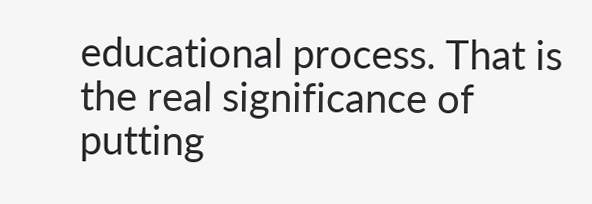educational process. That is the real significance of putting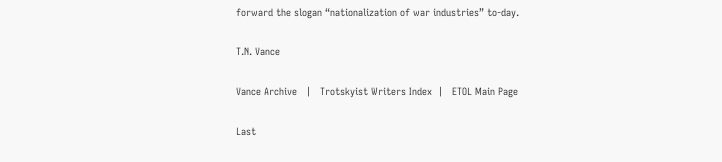forward the slogan “nationalization of war industries” to-day.

T.N. Vance

Vance Archive   |   Trotskyist Writers Index  |   ETOL Main Page

Last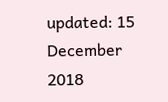updated: 15 December 2018